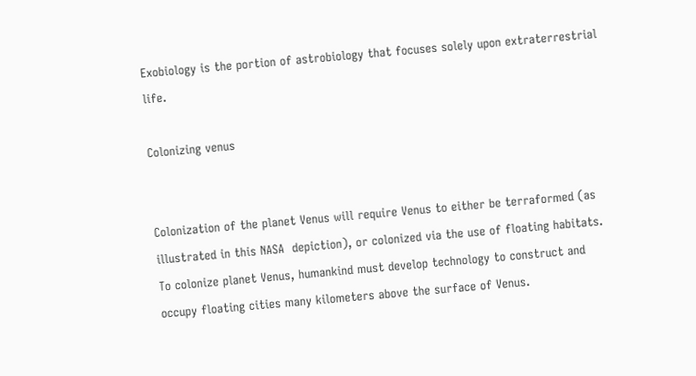Exobiology is the portion of astrobiology that focuses solely upon extraterrestrial life.

Colonizing venus


Colonization of the planet Venus will require Venus to either be terraformed (as illustrated in this NASA  depiction), or colonized via the use of floating habitats. To colonize planet Venus, humankind must develop technology to construct and occupy floating cities many kilometers above the surface of Venus.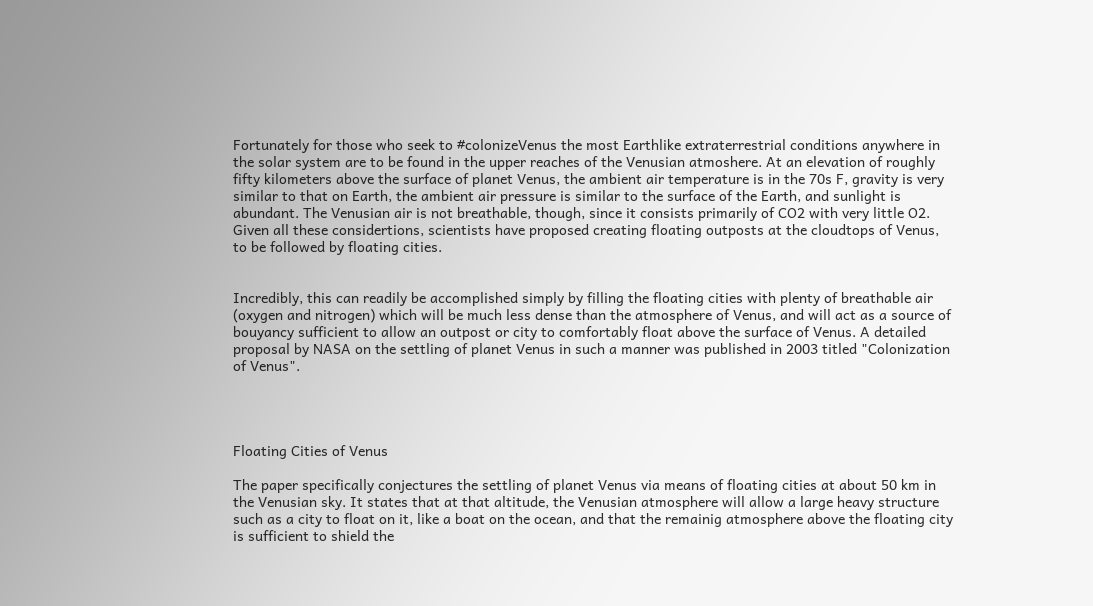Fortunately for those who seek to #colonizeVenus the most Earthlike extraterrestrial conditions anywhere in the solar system are to be found in the upper reaches of the Venusian atmoshere. At an elevation of roughly fifty kilometers above the surface of planet Venus, the ambient air temperature is in the 70s F, gravity is very similar to that on Earth, the ambient air pressure is similar to the surface of the Earth, and sunlight is abundant. The Venusian air is not breathable, though, since it consists primarily of CO2 with very little O2. Given all these considertions, scientists have proposed creating floating outposts at the cloudtops of Venus, to be followed by floating cities.


Incredibly, this can readily be accomplished simply by filling the floating cities with plenty of breathable air (oxygen and nitrogen) which will be much less dense than the atmosphere of Venus, and will act as a source of bouyancy sufficient to allow an outpost or city to comfortably float above the surface of Venus. A detailed proposal by NASA on the settling of planet Venus in such a manner was published in 2003 titled "Colonization of Venus".




Floating Cities of Venus

The paper specifically conjectures the settling of planet Venus via means of floating cities at about 50 km in the Venusian sky. It states that at that altitude, the Venusian atmosphere will allow a large heavy structure such as a city to float on it, like a boat on the ocean, and that the remainig atmosphere above the floating city is sufficient to shield the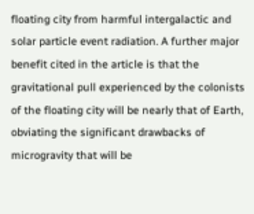floating city from harmful intergalactic and solar particle event radiation. A further major benefit cited in the article is that the gravitational pull experienced by the colonists of the floating city will be nearly that of Earth, obviating the significant drawbacks of microgravity that will be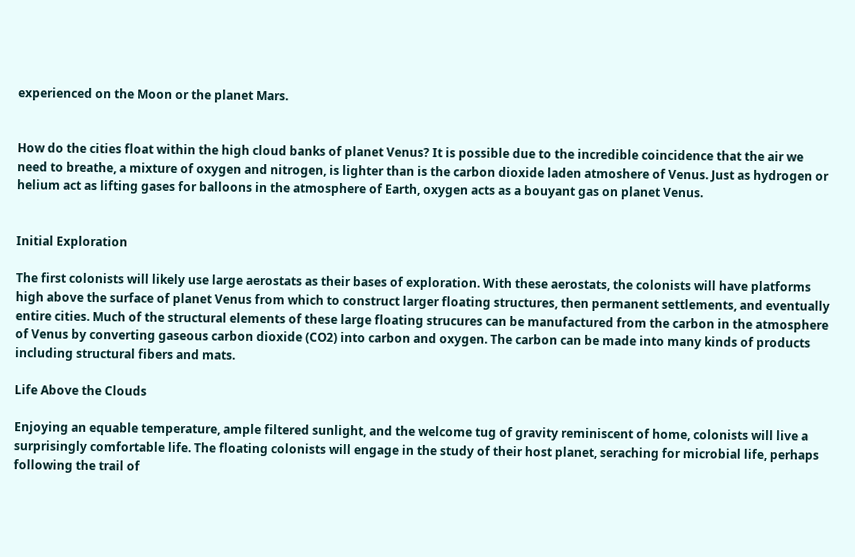experienced on the Moon or the planet Mars.


How do the cities float within the high cloud banks of planet Venus? It is possible due to the incredible coincidence that the air we need to breathe, a mixture of oxygen and nitrogen, is lighter than is the carbon dioxide laden atmoshere of Venus. Just as hydrogen or helium act as lifting gases for balloons in the atmosphere of Earth, oxygen acts as a bouyant gas on planet Venus.


Initial Exploration

The first colonists will likely use large aerostats as their bases of exploration. With these aerostats, the colonists will have platforms high above the surface of planet Venus from which to construct larger floating structures, then permanent settlements, and eventually entire cities. Much of the structural elements of these large floating strucures can be manufactured from the carbon in the atmosphere of Venus by converting gaseous carbon dioxide (CO2) into carbon and oxygen. The carbon can be made into many kinds of products including structural fibers and mats.

Life Above the Clouds

Enjoying an equable temperature, ample filtered sunlight, and the welcome tug of gravity reminiscent of home, colonists will live a surprisingly comfortable life. The floating colonists will engage in the study of their host planet, seraching for microbial life, perhaps following the trail of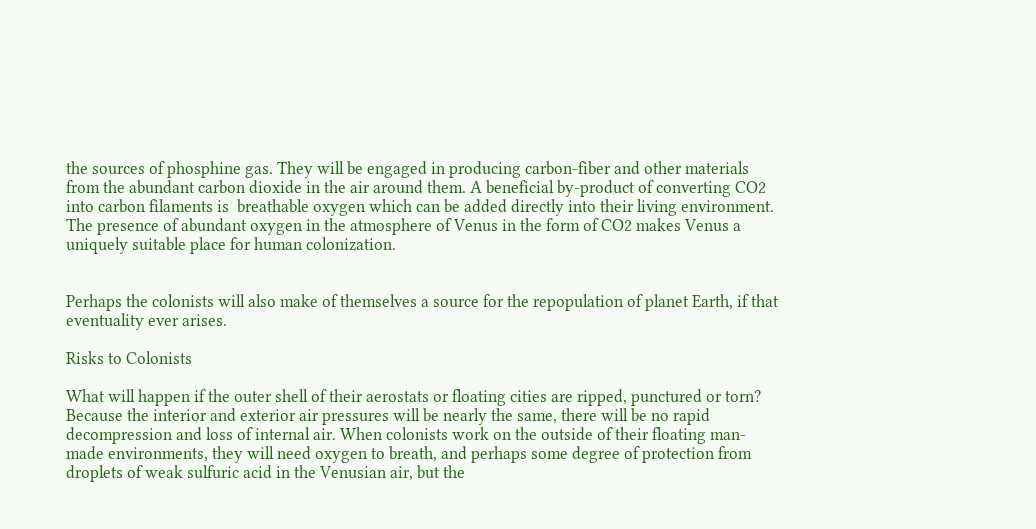the sources of phosphine gas. They will be engaged in producing carbon-fiber and other materials from the abundant carbon dioxide in the air around them. A beneficial by-product of converting CO2 into carbon filaments is  breathable oxygen which can be added directly into their living environment. The presence of abundant oxygen in the atmosphere of Venus in the form of CO2 makes Venus a uniquely suitable place for human colonization.


Perhaps the colonists will also make of themselves a source for the repopulation of planet Earth, if that eventuality ever arises.

Risks to Colonists

What will happen if the outer shell of their aerostats or floating cities are ripped, punctured or torn? Because the interior and exterior air pressures will be nearly the same, there will be no rapid decompression and loss of internal air. When colonists work on the outside of their floating man-made environments, they will need oxygen to breath, and perhaps some degree of protection from droplets of weak sulfuric acid in the Venusian air, but the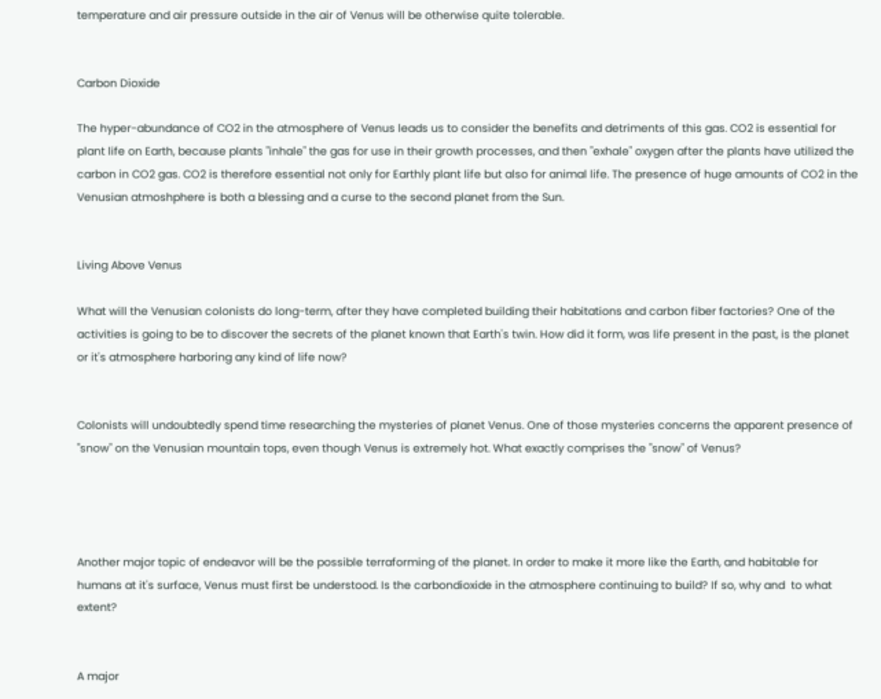temperature and air pressure outside in the air of Venus will be otherwise quite tolerable.


Carbon Dioxide

The hyper-abundance of CO2 in the atmosphere of Venus leads us to consider the benefits and detriments of this gas. CO2 is essential for plant life on Earth, because plants "inhale" the gas for use in their growth processes, and then "exhale" oxygen after the plants have utilized the carbon in CO2 gas. CO2 is therefore essential not only for Earthly plant life but also for animal life. The presence of huge amounts of CO2 in the Venusian atmoshphere is both a blessing and a curse to the second planet from the Sun.


Living Above Venus

What will the Venusian colonists do long-term, after they have completed building their habitations and carbon fiber factories? One of the activities is going to be to discover the secrets of the planet known that Earth's twin. How did it form, was life present in the past, is the planet or it's atmosphere harboring any kind of life now?


Colonists will undoubtedly spend time researching the mysteries of planet Venus. One of those mysteries concerns the apparent presence of "snow" on the Venusian mountain tops, even though Venus is extremely hot. What exactly comprises the "snow" of Venus?




Another major topic of endeavor will be the possible terraforming of the planet. In order to make it more like the Earth, and habitable for humans at it's surface, Venus must first be understood. Is the carbondioxide in the atmosphere continuing to build? If so, why and  to what extent?


A major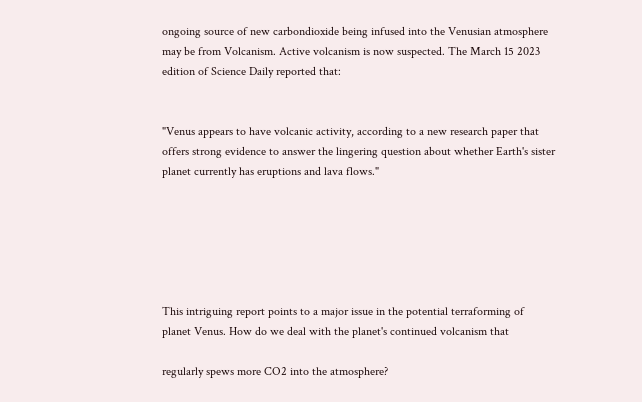ongoing source of new carbondioxide being infused into the Venusian atmosphere may be from Volcanism. Active volcanism is now suspected. The March 15 2023 edition of Science Daily reported that:


"Venus appears to have volcanic activity, according to a new research paper that offers strong evidence to answer the lingering question about whether Earth's sister planet currently has eruptions and lava flows."






This intriguing report points to a major issue in the potential terraforming of planet Venus. How do we deal with the planet's continued volcanism that

regularly spews more CO2 into the atmosphere?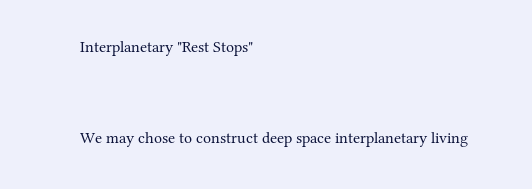Interplanetary "Rest Stops"


We may chose to construct deep space interplanetary living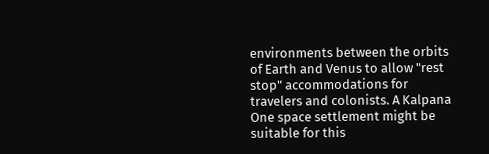environments between the orbits of Earth and Venus to allow "rest stop" accommodations for travelers and colonists. A Kalpana One space settlement might be suitable for this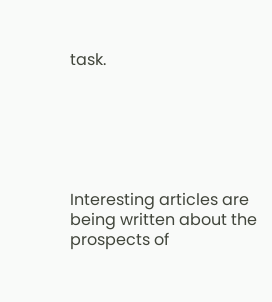task.






Interesting articles are being written about the prospects of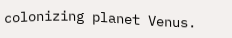colonizing planet Venus.